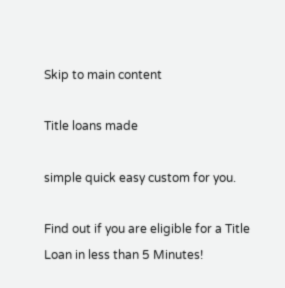Skip to main content

Title loans made

simple quick easy custom for you.

Find out if you are eligible for a Title Loan in less than 5 Minutes!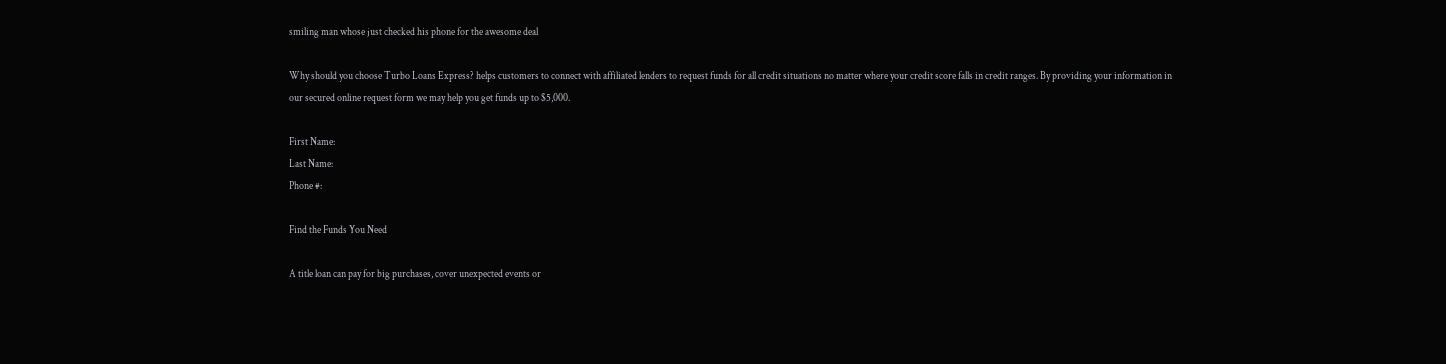smiling man whose just checked his phone for the awesome deal

Why should you choose Turbo Loans Express? helps customers to connect with affiliated lenders to request funds for all credit situations no matter where your credit score falls in credit ranges. By providing your information in our secured online request form we may help you get funds up to $5,000.

First Name:
Last Name:
Phone #:

Find the Funds You Need

A title loan can pay for big purchases, cover unexpected events or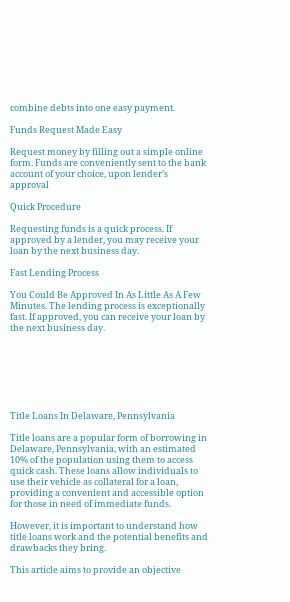combine debts into one easy payment.

Funds Request Made Easy

Request money by filling out a simple online form. Funds are conveniently sent to the bank account of your choice, upon lender’s approval

Quick Procedure

Requesting funds is a quick process. If approved by a lender, you may receive your loan by the next business day.

Fast Lending Process

You Could Be Approved In As Little As A Few Minutes. The lending process is exceptionally fast. If approved, you can receive your loan by the next business day.







Title Loans In Delaware, Pennsylvania

Title loans are a popular form of borrowing in Delaware, Pennsylvania, with an estimated 10% of the population using them to access quick cash. These loans allow individuals to use their vehicle as collateral for a loan, providing a convenient and accessible option for those in need of immediate funds.

However, it is important to understand how title loans work and the potential benefits and drawbacks they bring.

This article aims to provide an objective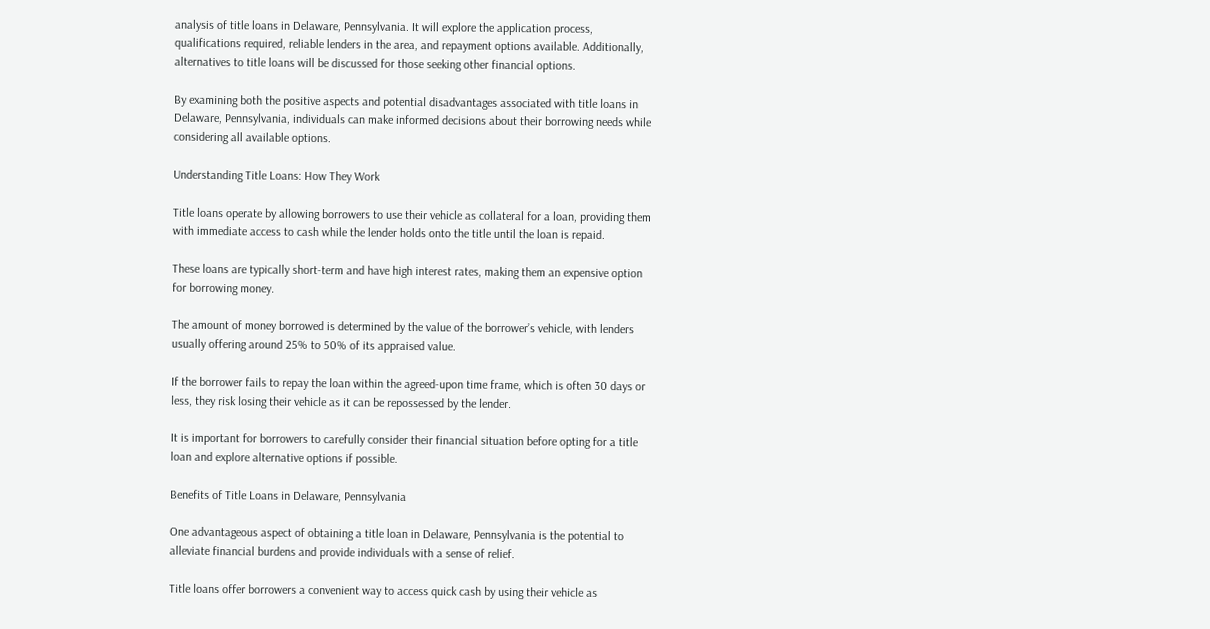analysis of title loans in Delaware, Pennsylvania. It will explore the application process, qualifications required, reliable lenders in the area, and repayment options available. Additionally, alternatives to title loans will be discussed for those seeking other financial options.

By examining both the positive aspects and potential disadvantages associated with title loans in Delaware, Pennsylvania, individuals can make informed decisions about their borrowing needs while considering all available options.

Understanding Title Loans: How They Work

Title loans operate by allowing borrowers to use their vehicle as collateral for a loan, providing them with immediate access to cash while the lender holds onto the title until the loan is repaid.

These loans are typically short-term and have high interest rates, making them an expensive option for borrowing money.

The amount of money borrowed is determined by the value of the borrower’s vehicle, with lenders usually offering around 25% to 50% of its appraised value.

If the borrower fails to repay the loan within the agreed-upon time frame, which is often 30 days or less, they risk losing their vehicle as it can be repossessed by the lender.

It is important for borrowers to carefully consider their financial situation before opting for a title loan and explore alternative options if possible.

Benefits of Title Loans in Delaware, Pennsylvania

One advantageous aspect of obtaining a title loan in Delaware, Pennsylvania is the potential to alleviate financial burdens and provide individuals with a sense of relief.

Title loans offer borrowers a convenient way to access quick cash by using their vehicle as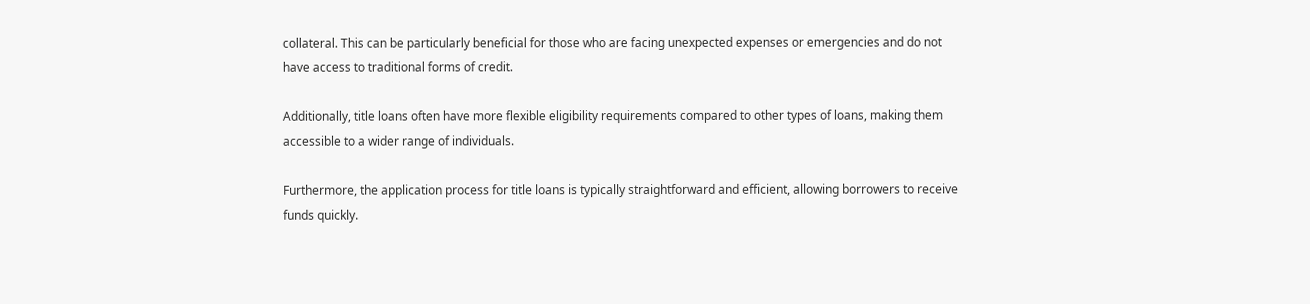collateral. This can be particularly beneficial for those who are facing unexpected expenses or emergencies and do not have access to traditional forms of credit.

Additionally, title loans often have more flexible eligibility requirements compared to other types of loans, making them accessible to a wider range of individuals.

Furthermore, the application process for title loans is typically straightforward and efficient, allowing borrowers to receive funds quickly.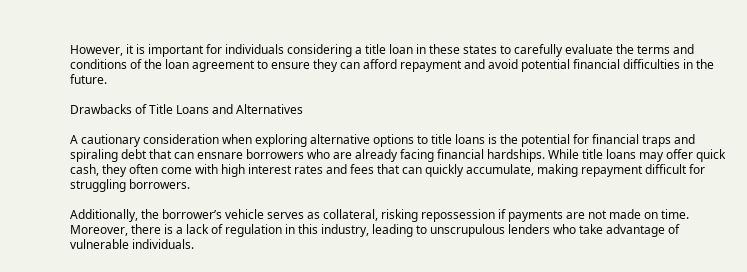However, it is important for individuals considering a title loan in these states to carefully evaluate the terms and conditions of the loan agreement to ensure they can afford repayment and avoid potential financial difficulties in the future.

Drawbacks of Title Loans and Alternatives

A cautionary consideration when exploring alternative options to title loans is the potential for financial traps and spiraling debt that can ensnare borrowers who are already facing financial hardships. While title loans may offer quick cash, they often come with high interest rates and fees that can quickly accumulate, making repayment difficult for struggling borrowers.

Additionally, the borrower’s vehicle serves as collateral, risking repossession if payments are not made on time. Moreover, there is a lack of regulation in this industry, leading to unscrupulous lenders who take advantage of vulnerable individuals.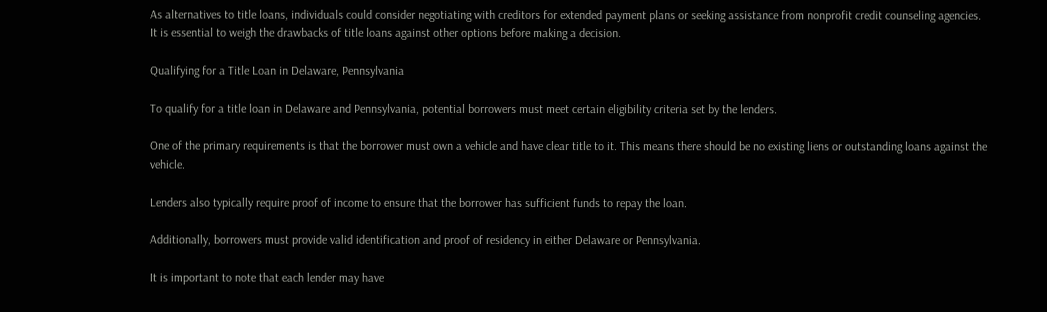As alternatives to title loans, individuals could consider negotiating with creditors for extended payment plans or seeking assistance from nonprofit credit counseling agencies. It is essential to weigh the drawbacks of title loans against other options before making a decision.

Qualifying for a Title Loan in Delaware, Pennsylvania

To qualify for a title loan in Delaware and Pennsylvania, potential borrowers must meet certain eligibility criteria set by the lenders.

One of the primary requirements is that the borrower must own a vehicle and have clear title to it. This means there should be no existing liens or outstanding loans against the vehicle.

Lenders also typically require proof of income to ensure that the borrower has sufficient funds to repay the loan.

Additionally, borrowers must provide valid identification and proof of residency in either Delaware or Pennsylvania.

It is important to note that each lender may have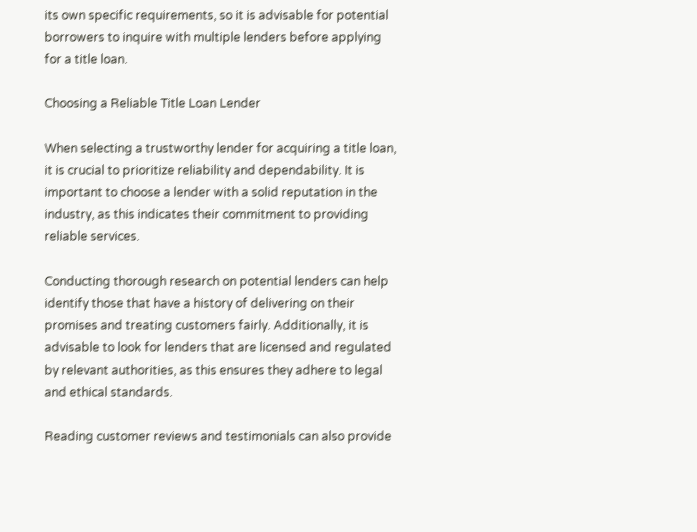its own specific requirements, so it is advisable for potential borrowers to inquire with multiple lenders before applying for a title loan.

Choosing a Reliable Title Loan Lender

When selecting a trustworthy lender for acquiring a title loan, it is crucial to prioritize reliability and dependability. It is important to choose a lender with a solid reputation in the industry, as this indicates their commitment to providing reliable services.

Conducting thorough research on potential lenders can help identify those that have a history of delivering on their promises and treating customers fairly. Additionally, it is advisable to look for lenders that are licensed and regulated by relevant authorities, as this ensures they adhere to legal and ethical standards.

Reading customer reviews and testimonials can also provide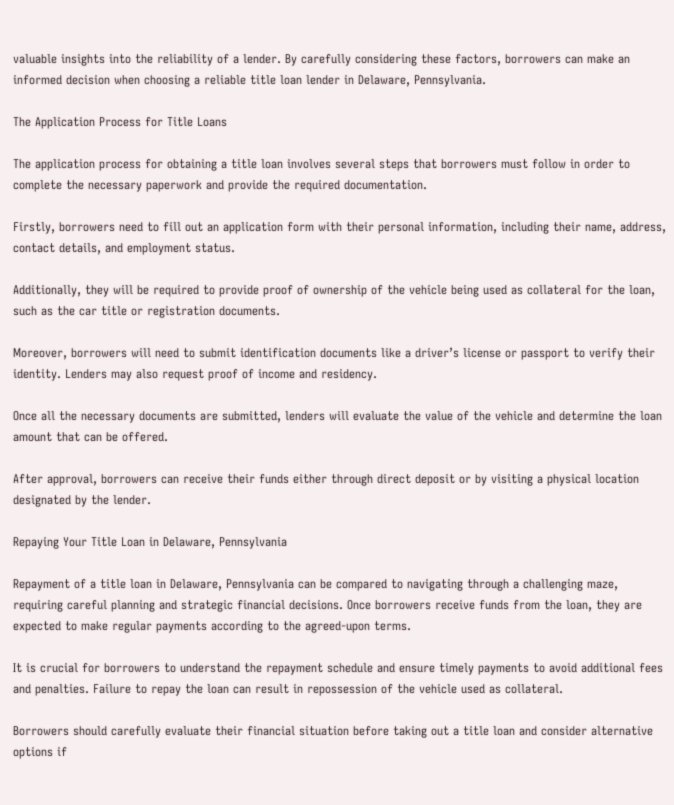valuable insights into the reliability of a lender. By carefully considering these factors, borrowers can make an informed decision when choosing a reliable title loan lender in Delaware, Pennsylvania.

The Application Process for Title Loans

The application process for obtaining a title loan involves several steps that borrowers must follow in order to complete the necessary paperwork and provide the required documentation.

Firstly, borrowers need to fill out an application form with their personal information, including their name, address, contact details, and employment status.

Additionally, they will be required to provide proof of ownership of the vehicle being used as collateral for the loan, such as the car title or registration documents.

Moreover, borrowers will need to submit identification documents like a driver’s license or passport to verify their identity. Lenders may also request proof of income and residency.

Once all the necessary documents are submitted, lenders will evaluate the value of the vehicle and determine the loan amount that can be offered.

After approval, borrowers can receive their funds either through direct deposit or by visiting a physical location designated by the lender.

Repaying Your Title Loan in Delaware, Pennsylvania

Repayment of a title loan in Delaware, Pennsylvania can be compared to navigating through a challenging maze, requiring careful planning and strategic financial decisions. Once borrowers receive funds from the loan, they are expected to make regular payments according to the agreed-upon terms.

It is crucial for borrowers to understand the repayment schedule and ensure timely payments to avoid additional fees and penalties. Failure to repay the loan can result in repossession of the vehicle used as collateral.

Borrowers should carefully evaluate their financial situation before taking out a title loan and consider alternative options if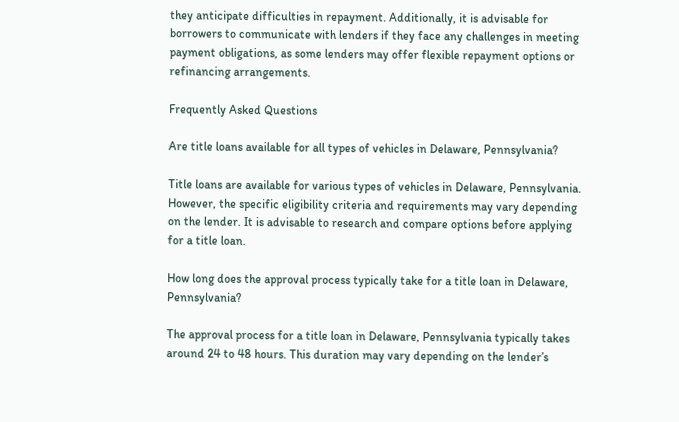they anticipate difficulties in repayment. Additionally, it is advisable for borrowers to communicate with lenders if they face any challenges in meeting payment obligations, as some lenders may offer flexible repayment options or refinancing arrangements.

Frequently Asked Questions

Are title loans available for all types of vehicles in Delaware, Pennsylvania?

Title loans are available for various types of vehicles in Delaware, Pennsylvania. However, the specific eligibility criteria and requirements may vary depending on the lender. It is advisable to research and compare options before applying for a title loan.

How long does the approval process typically take for a title loan in Delaware, Pennsylvania?

The approval process for a title loan in Delaware, Pennsylvania typically takes around 24 to 48 hours. This duration may vary depending on the lender’s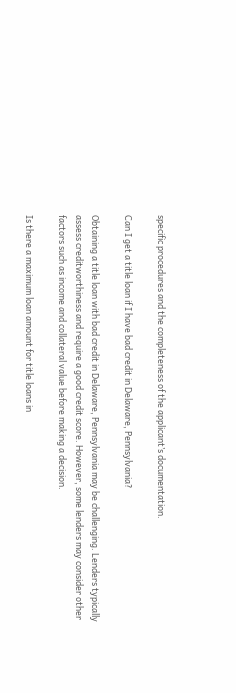specific procedures and the completeness of the applicant’s documentation.

Can I get a title loan if I have bad credit in Delaware, Pennsylvania?

Obtaining a title loan with bad credit in Delaware, Pennsylvania may be challenging. Lenders typically assess creditworthiness and require a good credit score. However, some lenders may consider other factors such as income and collateral value before making a decision.

Is there a maximum loan amount for title loans in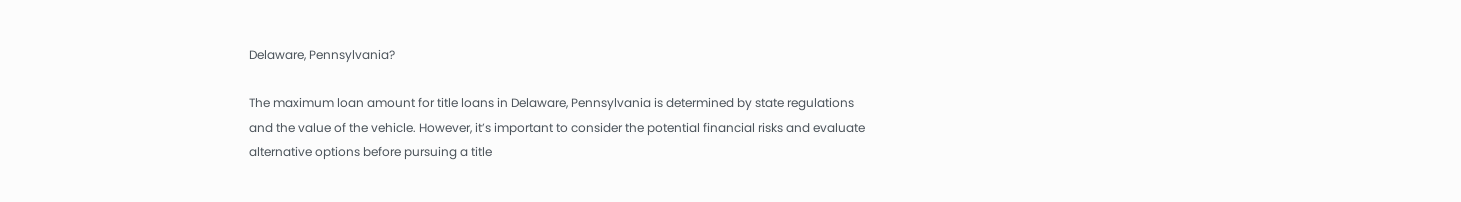Delaware, Pennsylvania?

The maximum loan amount for title loans in Delaware, Pennsylvania is determined by state regulations and the value of the vehicle. However, it’s important to consider the potential financial risks and evaluate alternative options before pursuing a title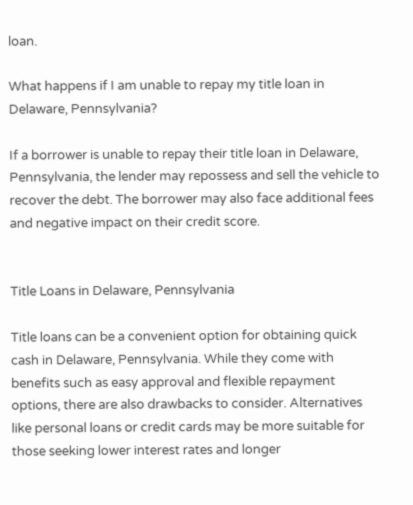loan.

What happens if I am unable to repay my title loan in Delaware, Pennsylvania?

If a borrower is unable to repay their title loan in Delaware, Pennsylvania, the lender may repossess and sell the vehicle to recover the debt. The borrower may also face additional fees and negative impact on their credit score.


Title Loans in Delaware, Pennsylvania

Title loans can be a convenient option for obtaining quick cash in Delaware, Pennsylvania. While they come with benefits such as easy approval and flexible repayment options, there are also drawbacks to consider. Alternatives like personal loans or credit cards may be more suitable for those seeking lower interest rates and longer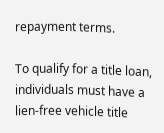repayment terms.

To qualify for a title loan, individuals must have a lien-free vehicle title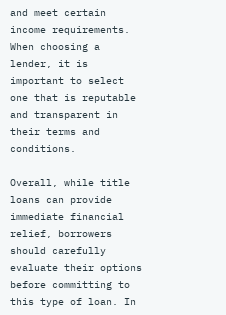and meet certain income requirements. When choosing a lender, it is important to select one that is reputable and transparent in their terms and conditions.

Overall, while title loans can provide immediate financial relief, borrowers should carefully evaluate their options before committing to this type of loan. In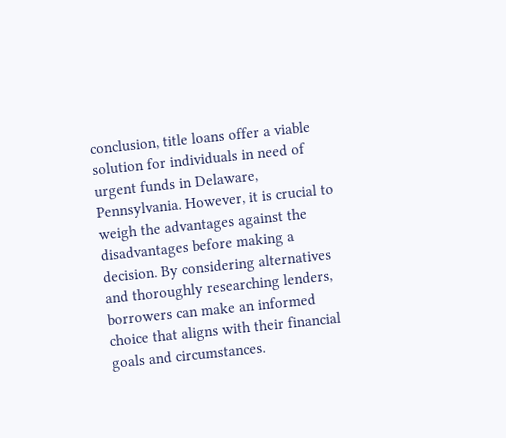conclusion, title loans offer a viable solution for individuals in need of urgent funds in Delaware, Pennsylvania. However, it is crucial to weigh the advantages against the disadvantages before making a decision. By considering alternatives and thoroughly researching lenders, borrowers can make an informed choice that aligns with their financial goals and circumstances.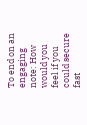To end on an engaging note: How would you feel if you could secure fast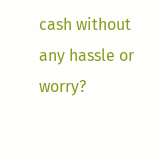cash without any hassle or worry?